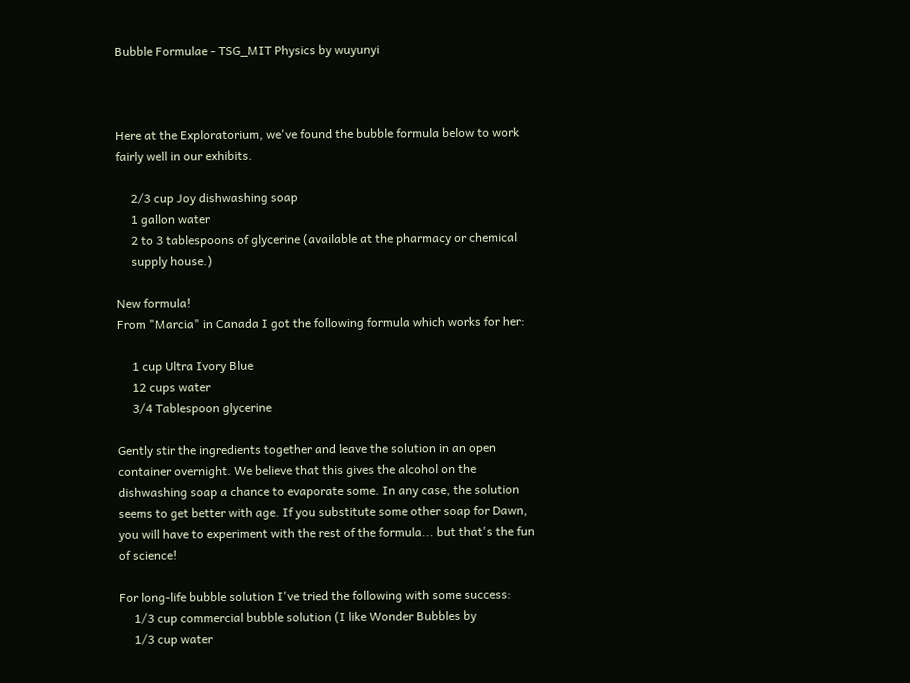Bubble Formulae - TSG_MIT Physics by wuyunyi



Here at the Exploratorium, we've found the bubble formula below to work
fairly well in our exhibits.

     2/3 cup Joy dishwashing soap
     1 gallon water
     2 to 3 tablespoons of glycerine (available at the pharmacy or chemical
     supply house.)

New formula!
From "Marcia" in Canada I got the following formula which works for her:

     1 cup Ultra Ivory Blue
     12 cups water
     3/4 Tablespoon glycerine

Gently stir the ingredients together and leave the solution in an open
container overnight. We believe that this gives the alcohol on the
dishwashing soap a chance to evaporate some. In any case, the solution
seems to get better with age. If you substitute some other soap for Dawn,
you will have to experiment with the rest of the formula... but that's the fun
of science!

For long-life bubble solution I've tried the following with some success:
     1/3 cup commercial bubble solution (I like Wonder Bubbles by
     1/3 cup water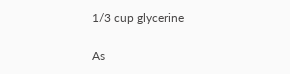1/3 cup glycerine

As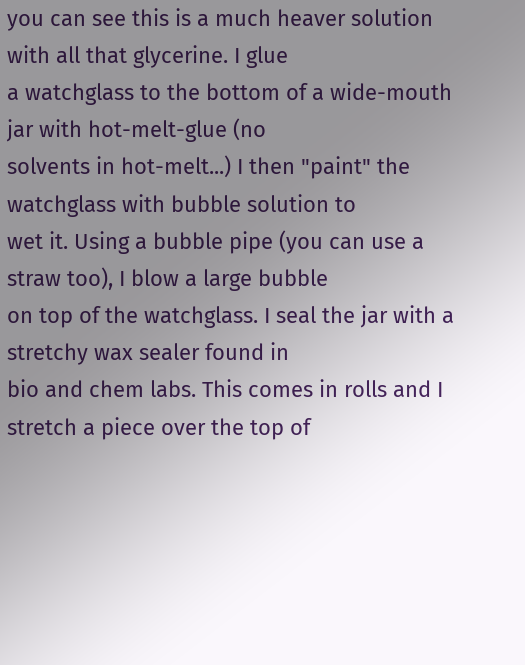you can see this is a much heaver solution with all that glycerine. I glue
a watchglass to the bottom of a wide-mouth jar with hot-melt-glue (no
solvents in hot-melt...) I then "paint" the watchglass with bubble solution to
wet it. Using a bubble pipe (you can use a straw too), I blow a large bubble
on top of the watchglass. I seal the jar with a stretchy wax sealer found in
bio and chem labs. This comes in rolls and I stretch a piece over the top of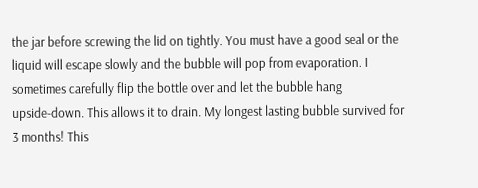the jar before screwing the lid on tightly. You must have a good seal or the
liquid will escape slowly and the bubble will pop from evaporation. I
sometimes carefully flip the bottle over and let the bubble hang
upside-down. This allows it to drain. My longest lasting bubble survived for
3 months! This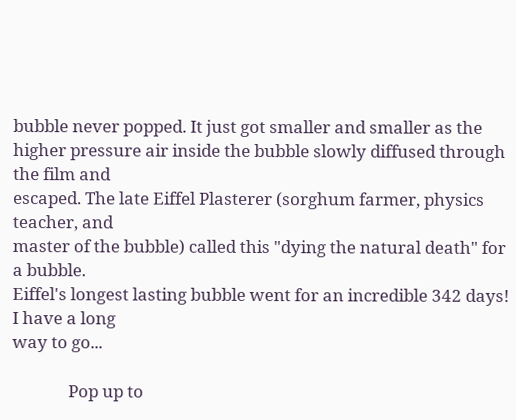bubble never popped. It just got smaller and smaller as the
higher pressure air inside the bubble slowly diffused through the film and
escaped. The late Eiffel Plasterer (sorghum farmer, physics teacher, and
master of the bubble) called this "dying the natural death" for a bubble.
Eiffel's longest lasting bubble went for an incredible 342 days! I have a long
way to go...

              Pop up to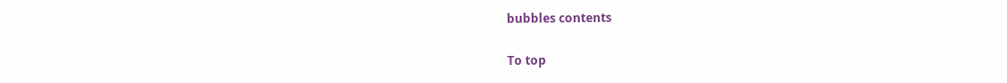bubbles contents

To top